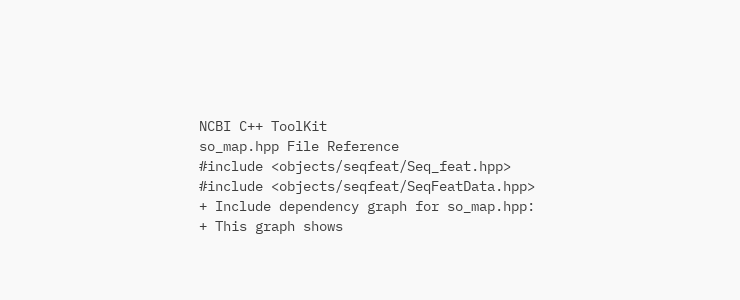NCBI C++ ToolKit
so_map.hpp File Reference
#include <objects/seqfeat/Seq_feat.hpp>
#include <objects/seqfeat/SeqFeatData.hpp>
+ Include dependency graph for so_map.hpp:
+ This graph shows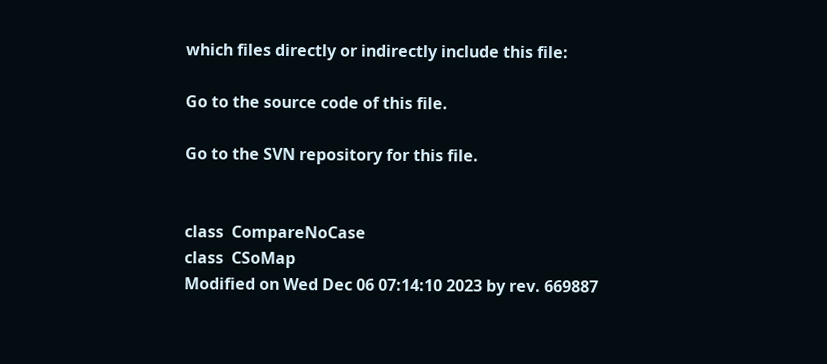which files directly or indirectly include this file:

Go to the source code of this file.

Go to the SVN repository for this file.


class  CompareNoCase
class  CSoMap
Modified on Wed Dec 06 07:14:10 2023 by rev. 669887